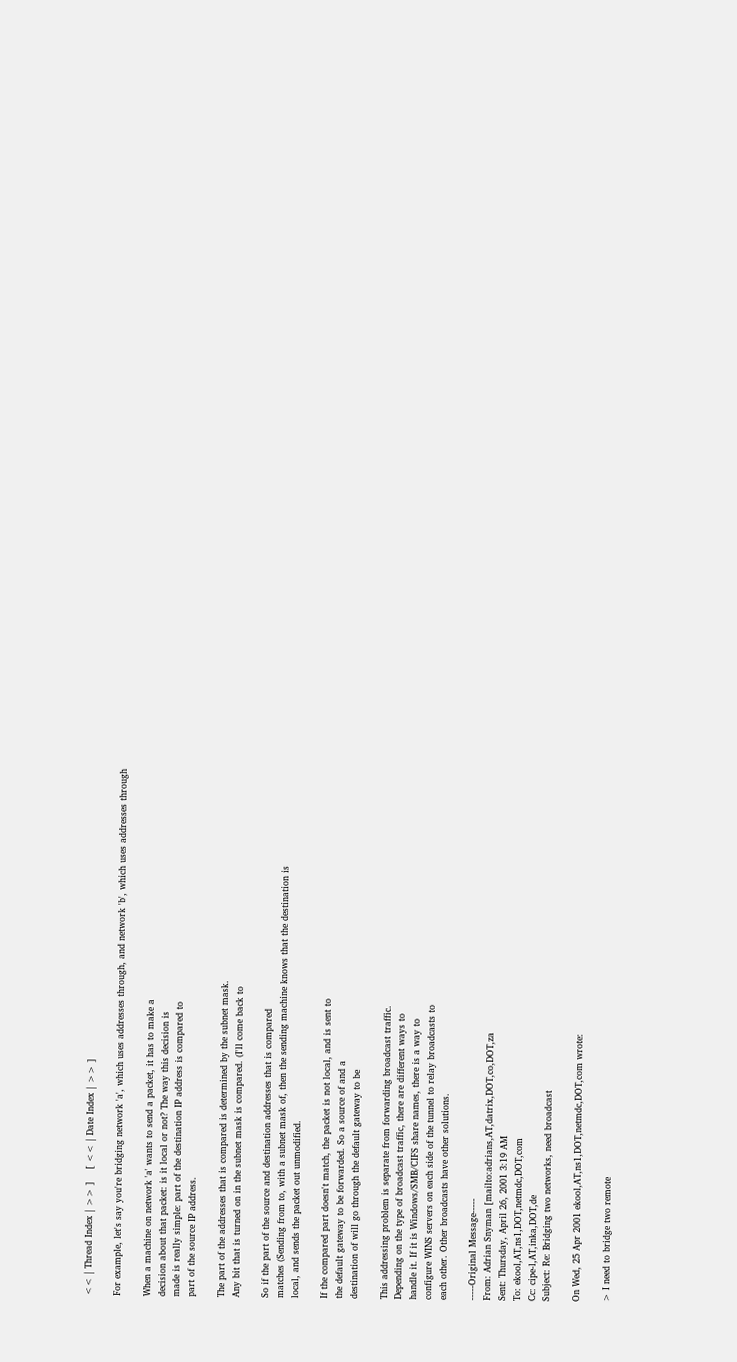<< | Thread Index | >> ]    [ << | Date Index | >> ]

For example, let's say you're bridging network 'a', which uses addresses through, and network 'b', which uses addresses through

When a machine on network 'a' wants to send a packet, it has to make a
decision about that packet: is it local or not? The way this decision is
made is really simple: part of the destination IP address is compared to
part of the source IP address.

The part of the addresses that is compared is determined by the subnet mask.
Any bit that is turned on in the subnet mask is compared. (I'll come back to

So if the part of the source and destination addresses that is compared
matches (Sending from to, with a subnet mask of, then the sending machine knows that the destination is
local, and sends the packet out unmodified.

If the compared part doesn't match, the packet is not local, and is sent to
the default gateway to be forwarded. So a source of and a
destination of will go through the default gateway to be

This addressing problem is separate from forwarding broadcast traffic.
Depending on the type of broadcast traffic, there are different ways to
handle it. If it is Windows/SMB/CIFS share names, there is a way to
configure WINS servers on each side of the tunnel to relay broadcasts to
each other. Other broadcasts have other solutions.

-----Original Message-----
From: Adrian Snyman [mailto:adrians,AT,datrix,DOT,co,DOT,za
Sent: Thursday, April 26, 2001 3:19 AM
To: ekool,AT,ns1,DOT,netmdc,DOT,com
Cc: cipe-l,AT,inka,DOT,de
Subject: Re: Bridging two networks, need broadcast

On Wed, 25 Apr 2001 ekool,AT,ns1,DOT,netmdc,DOT,com wrote:

> I need to bridge two remote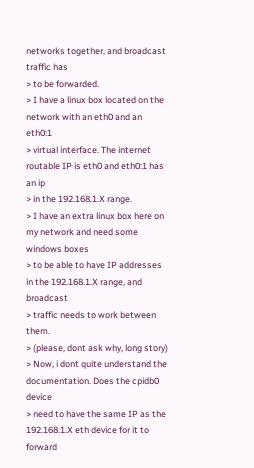networks together, and broadcast traffic has
> to be forwarded.
> I have a linux box located on the network with an eth0 and an eth0:1
> virtual interface. The internet routable IP is eth0 and eth0:1 has an ip
> in the 192.168.1.X range.
> I have an extra linux box here on my network and need some windows boxes
> to be able to have IP addresses in the 192.168.1.X range, and broadcast
> traffic needs to work between them.
> (please, dont ask why, long story)
> Now, i dont quite understand the documentation. Does the cpidb0 device
> need to have the same IP as the 192.168.1.X eth device for it to forward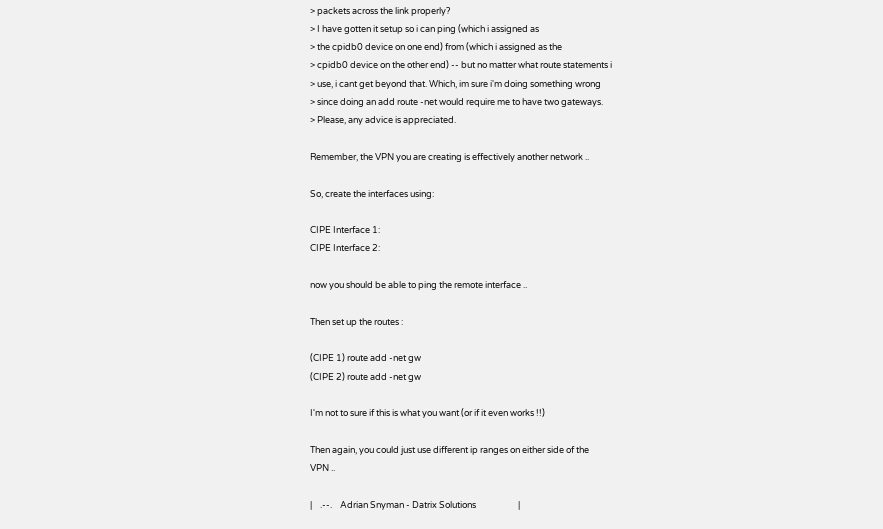> packets across the link properly?
> I have gotten it setup so i can ping (which i assigned as
> the cpidb0 device on one end) from (which i assigned as the
> cpidb0 device on the other end) -- but no matter what route statements i
> use, i cant get beyond that. Which, im sure i'm doing something wrong
> since doing an add route -net would require me to have two gateways.
> Please, any advice is appreciated.

Remember, the VPN you are creating is effectively another network ..

So, create the interfaces using:

CIPE Interface 1:
CIPE Interface 2:

now you should be able to ping the remote interface ..

Then set up the routes :

(CIPE 1) route add -net gw
(CIPE 2) route add -net gw

I'm not to sure if this is what you want (or if it even works !!)

Then again, you could just use different ip ranges on either side of the
VPN ..

|    .--.    Adrian Snyman - Datrix Solutions                     |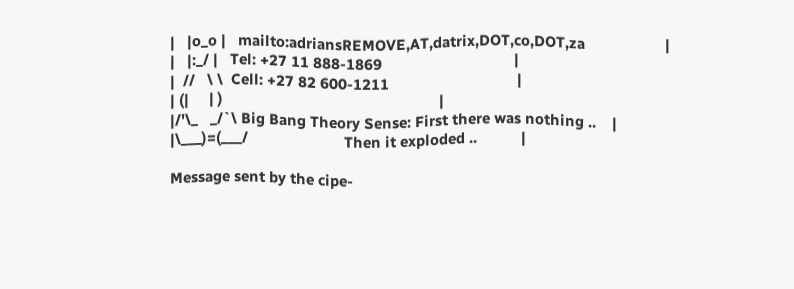|   |o_o |   mailto:adriansREMOVE,AT,datrix,DOT,co,DOT,za                    |
|   |:_/ |   Tel: +27 11 888-1869                                 |
|  //   \ \  Cell: +27 82 600-1211                                |
| (|     | )                                                      |
|/'\_   _/`\ Big Bang Theory Sense: First there was nothing ..    |
|\___)=(___/                        Then it exploded ..           |

Message sent by the cipe-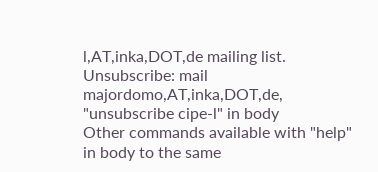l,AT,inka,DOT,de mailing list.
Unsubscribe: mail majordomo,AT,inka,DOT,de, "unsubscribe cipe-l" in body
Other commands available with "help" in body to the same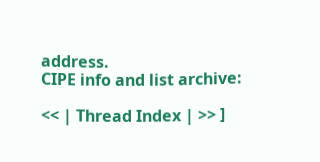address.
CIPE info and list archive:

<< | Thread Index | >> ]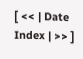[ << | Date Index | >> ]